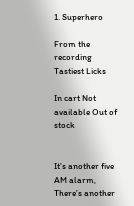1. Superhero

From the recording Tastiest Licks

In cart Not available Out of stock


It’s another five AM alarm,
There’s another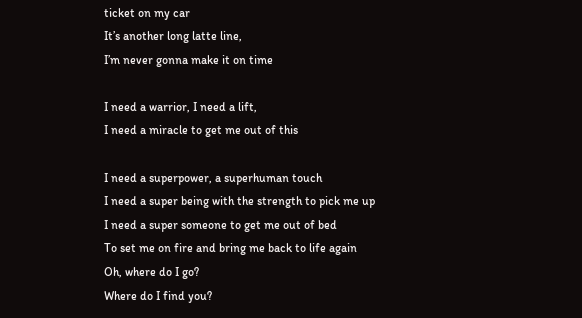ticket on my car
It’s another long latte line,
I’m never gonna make it on time

I need a warrior, I need a lift,
I need a miracle to get me out of this

I need a superpower, a superhuman touch
I need a super being with the strength to pick me up
I need a super someone to get me out of bed
To set me on fire and bring me back to life again
Oh, where do I go?
Where do I find you?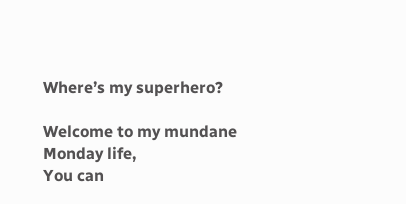Where’s my superhero?

Welcome to my mundane Monday life,
You can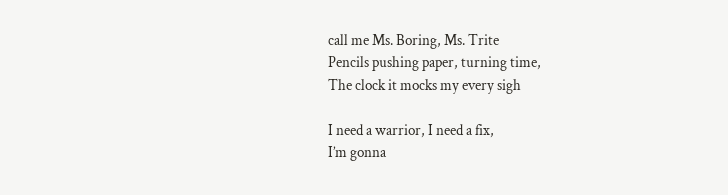call me Ms. Boring, Ms. Trite
Pencils pushing paper, turning time,
The clock it mocks my every sigh

I need a warrior, I need a fix,
I’m gonna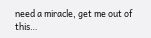need a miracle, get me out of this…